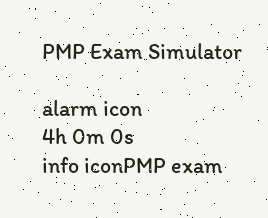PMP Exam Simulator

alarm icon
4h 0m 0s
info iconPMP exam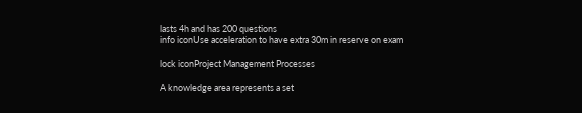lasts 4h and has 200 questions
info iconUse acceleration to have extra 30m in reserve on exam

lock iconProject Management Processes

A knowledge area represents a set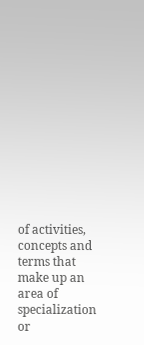of activities, concepts and terms that make up an area of specialization or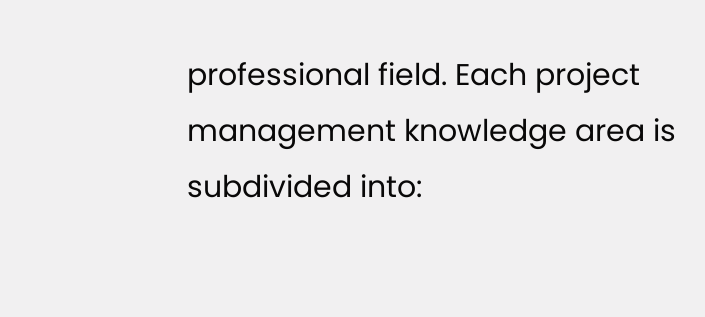professional field. Each project management knowledge area is subdivided into: